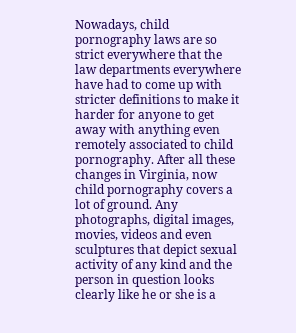Nowadays, child pornography laws are so strict everywhere that the law departments everywhere have had to come up with stricter definitions to make it harder for anyone to get away with anything even remotely associated to child pornography. After all these changes in Virginia, now child pornography covers a lot of ground. Any photographs, digital images, movies, videos and even sculptures that depict sexual activity of any kind and the person in question looks clearly like he or she is a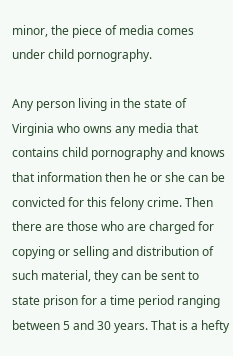minor, the piece of media comes under child pornography.

Any person living in the state of Virginia who owns any media that contains child pornography and knows that information then he or she can be convicted for this felony crime. Then there are those who are charged for copying or selling and distribution of such material, they can be sent to state prison for a time period ranging between 5 and 30 years. That is a hefty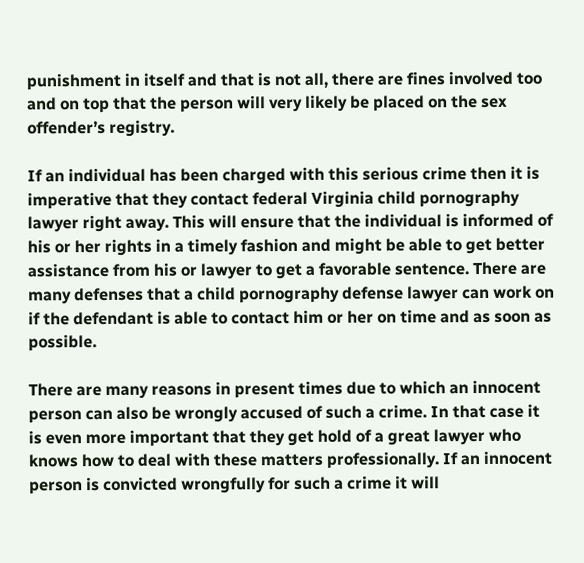punishment in itself and that is not all, there are fines involved too and on top that the person will very likely be placed on the sex offender’s registry.

If an individual has been charged with this serious crime then it is imperative that they contact federal Virginia child pornography lawyer right away. This will ensure that the individual is informed of his or her rights in a timely fashion and might be able to get better assistance from his or lawyer to get a favorable sentence. There are many defenses that a child pornography defense lawyer can work on if the defendant is able to contact him or her on time and as soon as possible.

There are many reasons in present times due to which an innocent person can also be wrongly accused of such a crime. In that case it is even more important that they get hold of a great lawyer who knows how to deal with these matters professionally. If an innocent person is convicted wrongfully for such a crime it will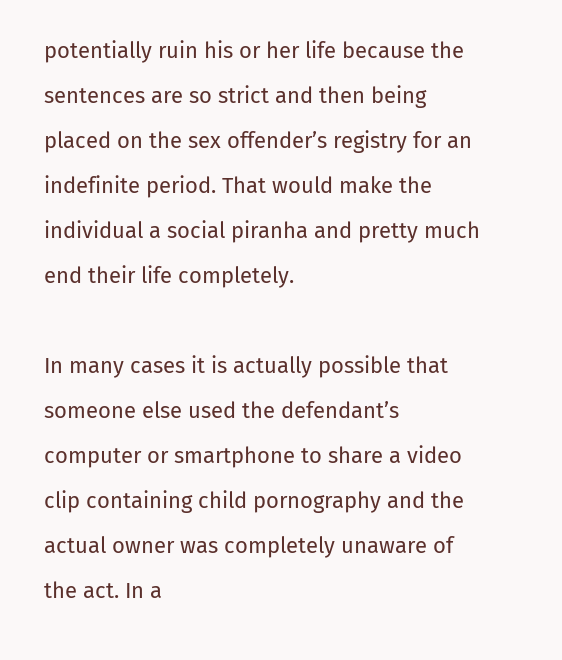potentially ruin his or her life because the sentences are so strict and then being placed on the sex offender’s registry for an indefinite period. That would make the individual a social piranha and pretty much end their life completely.

In many cases it is actually possible that someone else used the defendant’s computer or smartphone to share a video clip containing child pornography and the actual owner was completely unaware of the act. In a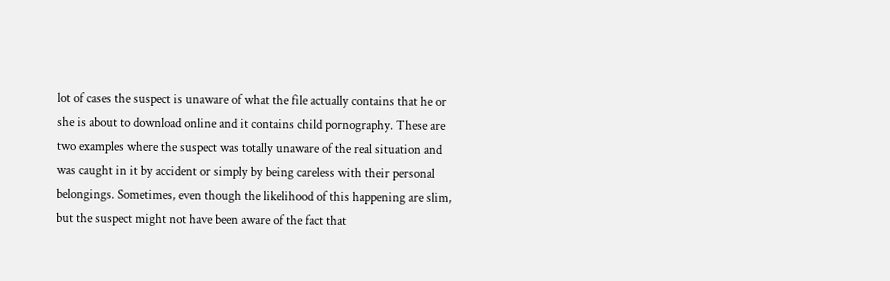lot of cases the suspect is unaware of what the file actually contains that he or she is about to download online and it contains child pornography. These are two examples where the suspect was totally unaware of the real situation and was caught in it by accident or simply by being careless with their personal belongings. Sometimes, even though the likelihood of this happening are slim, but the suspect might not have been aware of the fact that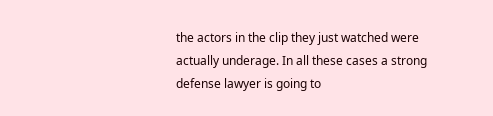the actors in the clip they just watched were actually underage. In all these cases a strong defense lawyer is going to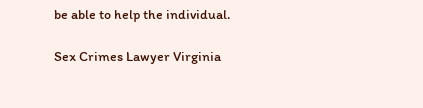be able to help the individual.

Sex Crimes Lawyer Virginia